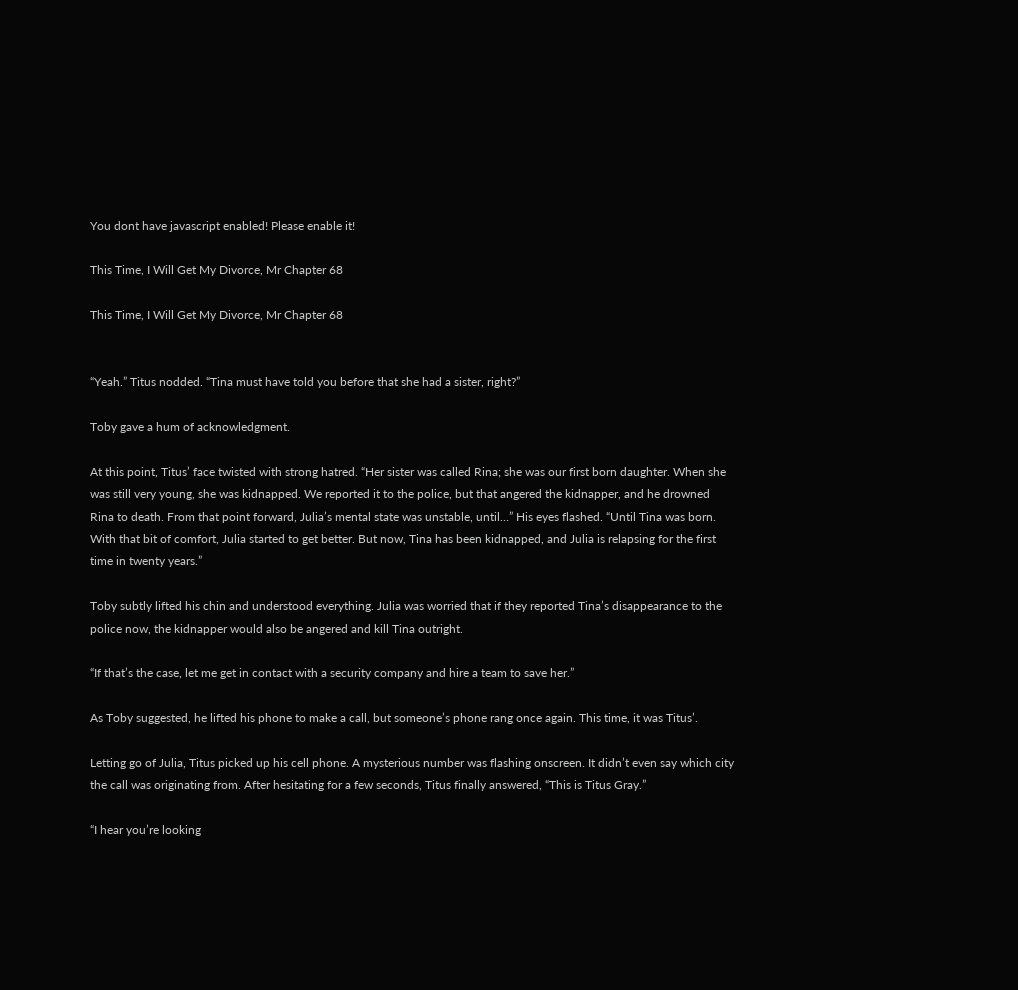You dont have javascript enabled! Please enable it!

This Time, I Will Get My Divorce, Mr Chapter 68

This Time, I Will Get My Divorce, Mr Chapter 68


“Yeah.” Titus nodded. “Tina must have told you before that she had a sister, right?”

Toby gave a hum of acknowledgment.

At this point, Titus’ face twisted with strong hatred. “Her sister was called Rina; she was our first born daughter. When she was still very young, she was kidnapped. We reported it to the police, but that angered the kidnapper, and he drowned Rina to death. From that point forward, Julia’s mental state was unstable, until…” His eyes flashed. “Until Tina was born. With that bit of comfort, Julia started to get better. But now, Tina has been kidnapped, and Julia is relapsing for the first time in twenty years.”

Toby subtly lifted his chin and understood everything. Julia was worried that if they reported Tina’s disappearance to the police now, the kidnapper would also be angered and kill Tina outright.

“If that’s the case, let me get in contact with a security company and hire a team to save her.”

As Toby suggested, he lifted his phone to make a call, but someone’s phone rang once again. This time, it was Titus’.

Letting go of Julia, Titus picked up his cell phone. A mysterious number was flashing onscreen. It didn’t even say which city the call was originating from. After hesitating for a few seconds, Titus finally answered, “This is Titus Gray.”

“I hear you’re looking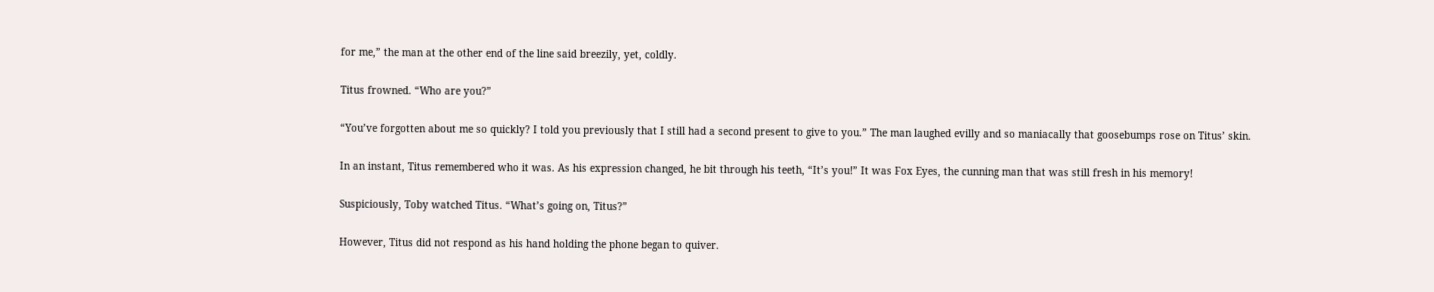for me,” the man at the other end of the line said breezily, yet, coldly.

Titus frowned. “Who are you?”

“You’ve forgotten about me so quickly? I told you previously that I still had a second present to give to you.” The man laughed evilly and so maniacally that goosebumps rose on Titus’ skin.

In an instant, Titus remembered who it was. As his expression changed, he bit through his teeth, “It’s you!” It was Fox Eyes, the cunning man that was still fresh in his memory!

Suspiciously, Toby watched Titus. “What’s going on, Titus?”

However, Titus did not respond as his hand holding the phone began to quiver.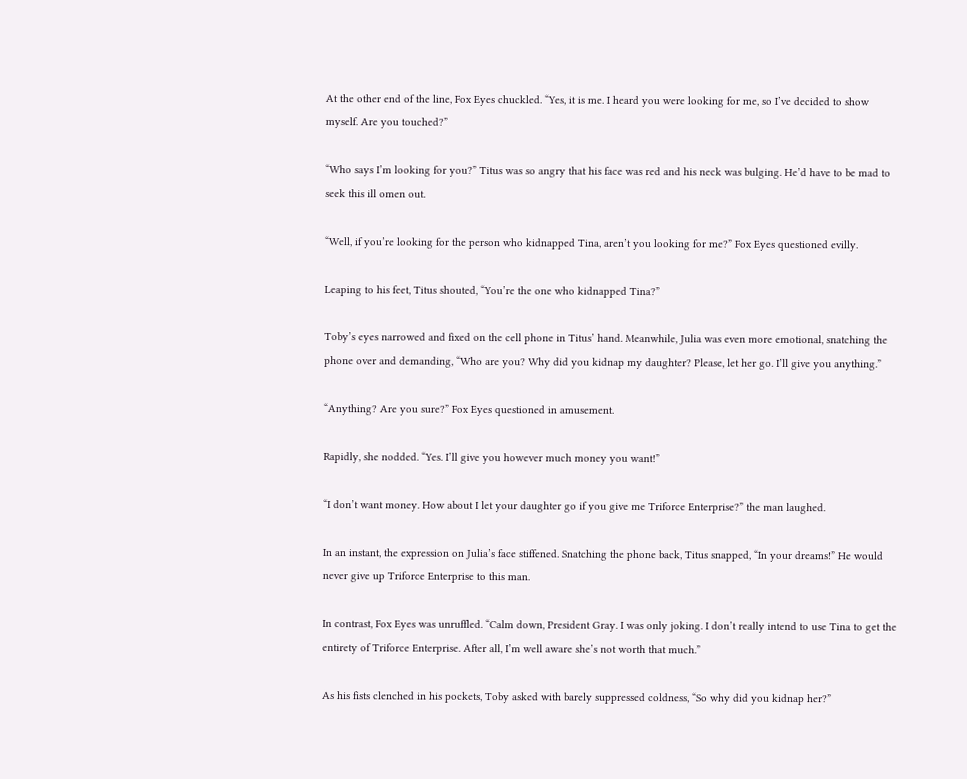At the other end of the line, Fox Eyes chuckled. “Yes, it is me. I heard you were looking for me, so I’ve decided to show myself. Are you touched?”

“Who says I’m looking for you?” Titus was so angry that his face was red and his neck was bulging. He’d have to be mad to seek this ill omen out.

“Well, if you’re looking for the person who kidnapped Tina, aren’t you looking for me?” Fox Eyes questioned evilly.

Leaping to his feet, Titus shouted, “You’re the one who kidnapped Tina?”

Toby’s eyes narrowed and fixed on the cell phone in Titus’ hand. Meanwhile, Julia was even more emotional, snatching the phone over and demanding, “Who are you? Why did you kidnap my daughter? Please, let her go. I’ll give you anything.”

“Anything? Are you sure?” Fox Eyes questioned in amusement.

Rapidly, she nodded. “Yes. I’ll give you however much money you want!”

“I don’t want money. How about I let your daughter go if you give me Triforce Enterprise?” the man laughed.

In an instant, the expression on Julia’s face stiffened. Snatching the phone back, Titus snapped, “In your dreams!” He would never give up Triforce Enterprise to this man.

In contrast, Fox Eyes was unruffled. “Calm down, President Gray. I was only joking. I don’t really intend to use Tina to get the entirety of Triforce Enterprise. After all, I’m well aware she’s not worth that much.”

As his fists clenched in his pockets, Toby asked with barely suppressed coldness, “So why did you kidnap her?”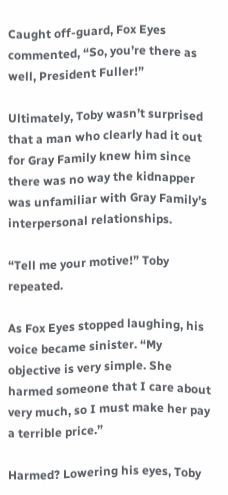Caught off-guard, Fox Eyes commented, “So, you’re there as well, President Fuller!”

Ultimately, Toby wasn’t surprised that a man who clearly had it out for Gray Family knew him since there was no way the kidnapper was unfamiliar with Gray Family’s interpersonal relationships.

“Tell me your motive!” Toby repeated.

As Fox Eyes stopped laughing, his voice became sinister. “My objective is very simple. She harmed someone that I care about very much, so I must make her pay a terrible price.”

Harmed? Lowering his eyes, Toby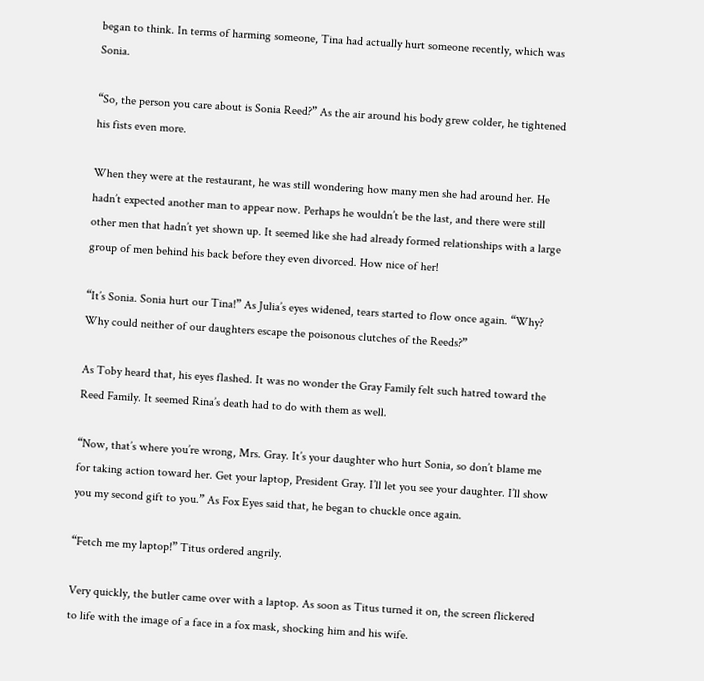began to think. In terms of harming someone, Tina had actually hurt someone recently, which was Sonia.

“So, the person you care about is Sonia Reed?” As the air around his body grew colder, he tightened his fists even more.

When they were at the restaurant, he was still wondering how many men she had around her. He hadn’t expected another man to appear now. Perhaps he wouldn’t be the last, and there were still other men that hadn’t yet shown up. It seemed like she had already formed relationships with a large group of men behind his back before they even divorced. How nice of her!

“It’s Sonia. Sonia hurt our Tina!” As Julia’s eyes widened, tears started to flow once again. “Why? Why could neither of our daughters escape the poisonous clutches of the Reeds?”

As Toby heard that, his eyes flashed. It was no wonder the Gray Family felt such hatred toward the Reed Family. It seemed Rina’s death had to do with them as well.

“Now, that’s where you’re wrong, Mrs. Gray. It’s your daughter who hurt Sonia, so don’t blame me for taking action toward her. Get your laptop, President Gray. I’ll let you see your daughter. I’ll show you my second gift to you.” As Fox Eyes said that, he began to chuckle once again.

“Fetch me my laptop!” Titus ordered angrily.

Very quickly, the butler came over with a laptop. As soon as Titus turned it on, the screen flickered to life with the image of a face in a fox mask, shocking him and his wife.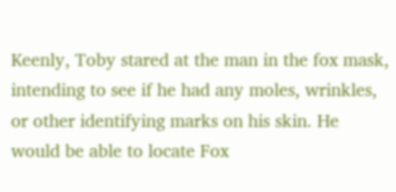Keenly, Toby stared at the man in the fox mask, intending to see if he had any moles, wrinkles, or other identifying marks on his skin. He would be able to locate Fox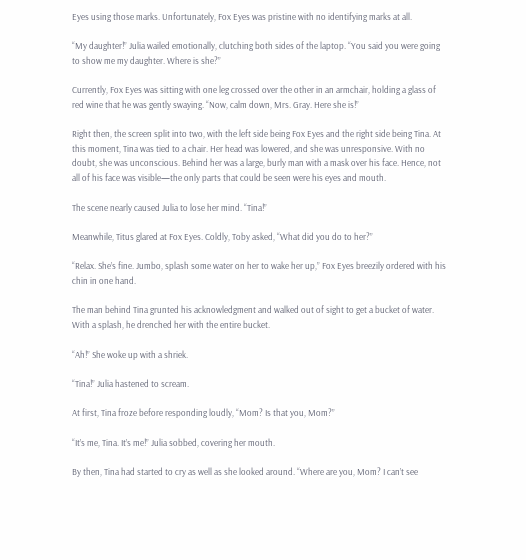Eyes using those marks. Unfortunately, Fox Eyes was pristine with no identifying marks at all.

“My daughter!” Julia wailed emotionally, clutching both sides of the laptop. “You said you were going to show me my daughter. Where is she?”

Currently, Fox Eyes was sitting with one leg crossed over the other in an armchair, holding a glass of red wine that he was gently swaying. “Now, calm down, Mrs. Gray. Here she is!”

Right then, the screen split into two, with the left side being Fox Eyes and the right side being Tina. At this moment, Tina was tied to a chair. Her head was lowered, and she was unresponsive. With no doubt, she was unconscious. Behind her was a large, burly man with a mask over his face. Hence, not all of his face was visible—the only parts that could be seen were his eyes and mouth.

The scene nearly caused Julia to lose her mind. “Tina!”

Meanwhile, Titus glared at Fox Eyes. Coldly, Toby asked, “What did you do to her?”

“Relax. She’s fine. Jumbo, splash some water on her to wake her up,” Fox Eyes breezily ordered with his chin in one hand.

The man behind Tina grunted his acknowledgment and walked out of sight to get a bucket of water. With a splash, he drenched her with the entire bucket.

“Ah!” She woke up with a shriek.

“Tina!” Julia hastened to scream.

At first, Tina froze before responding loudly, “Mom? Is that you, Mom?”

“It’s me, Tina. It’s me!” Julia sobbed, covering her mouth.

By then, Tina had started to cry as well as she looked around. “Where are you, Mom? I can’t see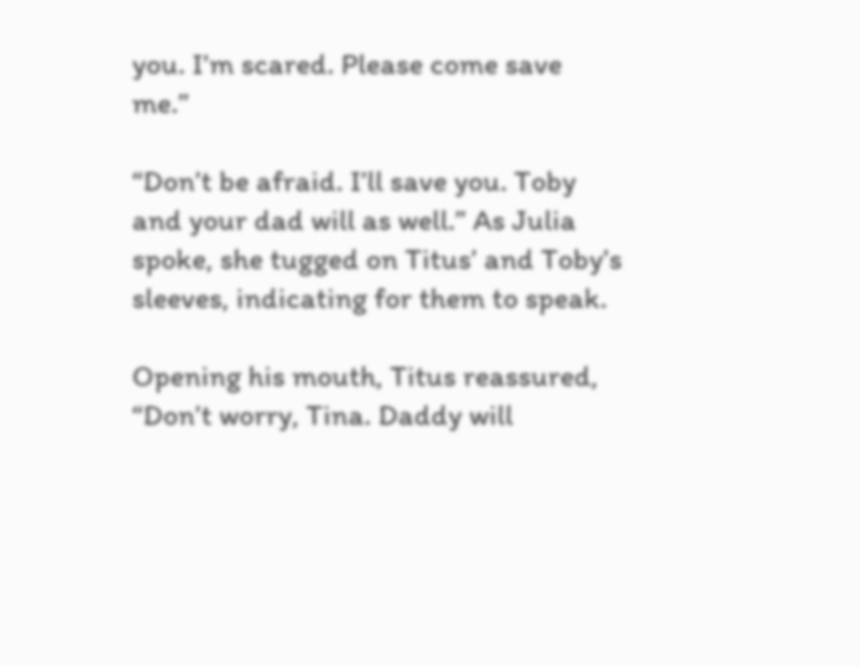you. I’m scared. Please come save me.”

“Don’t be afraid. I’ll save you. Toby and your dad will as well.” As Julia spoke, she tugged on Titus’ and Toby’s sleeves, indicating for them to speak.

Opening his mouth, Titus reassured, “Don’t worry, Tina. Daddy will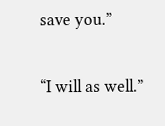save you.”

“I will as well.”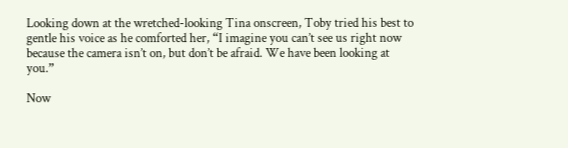Looking down at the wretched-looking Tina onscreen, Toby tried his best to gentle his voice as he comforted her, “I imagine you can’t see us right now because the camera isn’t on, but don’t be afraid. We have been looking at you.”

Now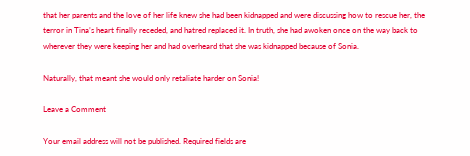that her parents and the love of her life knew she had been kidnapped and were discussing how to rescue her, the terror in Tina’s heart finally receded, and hatred replaced it. In truth, she had awoken once on the way back to wherever they were keeping her and had overheard that she was kidnapped because of Sonia.

Naturally, that meant she would only retaliate harder on Sonia!

Leave a Comment

Your email address will not be published. Required fields are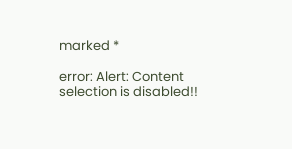marked *

error: Alert: Content selection is disabled!!